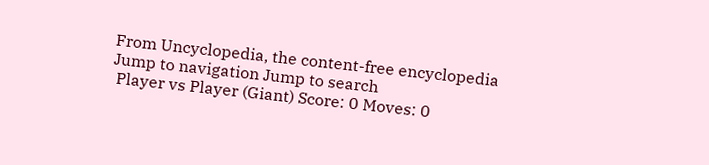From Uncyclopedia, the content-free encyclopedia
Jump to navigation Jump to search
 Player vs Player (Giant) Score: 0 Moves: 0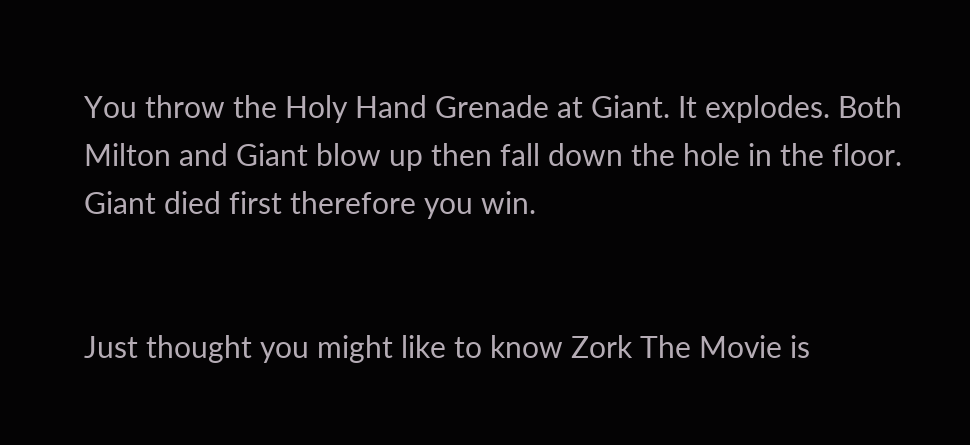You throw the Holy Hand Grenade at Giant. It explodes. Both Milton and Giant blow up then fall down the hole in the floor. Giant died first therefore you win.


Just thought you might like to know Zork The Movie is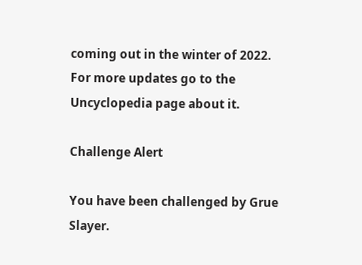coming out in the winter of 2022. For more updates go to the Uncyclopedia page about it.

Challenge Alert

You have been challenged by Grue Slayer.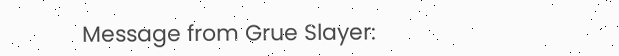Message from Grue Slayer: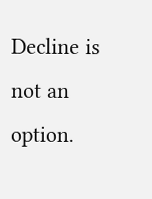Decline is not an option.